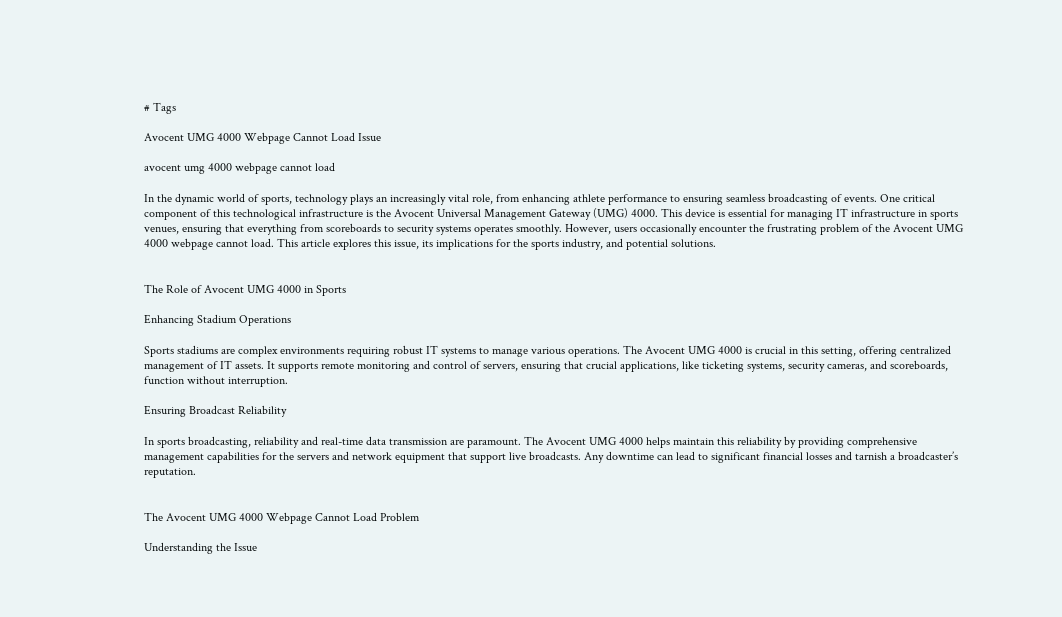# Tags

Avocent UMG 4000 Webpage Cannot Load Issue

avocent umg 4000 webpage cannot load

In the dynamic world of sports, technology plays an increasingly vital role, from enhancing athlete performance to ensuring seamless broadcasting of events. One critical component of this technological infrastructure is the Avocent Universal Management Gateway (UMG) 4000. This device is essential for managing IT infrastructure in sports venues, ensuring that everything from scoreboards to security systems operates smoothly. However, users occasionally encounter the frustrating problem of the Avocent UMG 4000 webpage cannot load. This article explores this issue, its implications for the sports industry, and potential solutions.


The Role of Avocent UMG 4000 in Sports

Enhancing Stadium Operations

Sports stadiums are complex environments requiring robust IT systems to manage various operations. The Avocent UMG 4000 is crucial in this setting, offering centralized management of IT assets. It supports remote monitoring and control of servers, ensuring that crucial applications, like ticketing systems, security cameras, and scoreboards, function without interruption.

Ensuring Broadcast Reliability

In sports broadcasting, reliability and real-time data transmission are paramount. The Avocent UMG 4000 helps maintain this reliability by providing comprehensive management capabilities for the servers and network equipment that support live broadcasts. Any downtime can lead to significant financial losses and tarnish a broadcaster’s reputation.


The Avocent UMG 4000 Webpage Cannot Load Problem

Understanding the Issue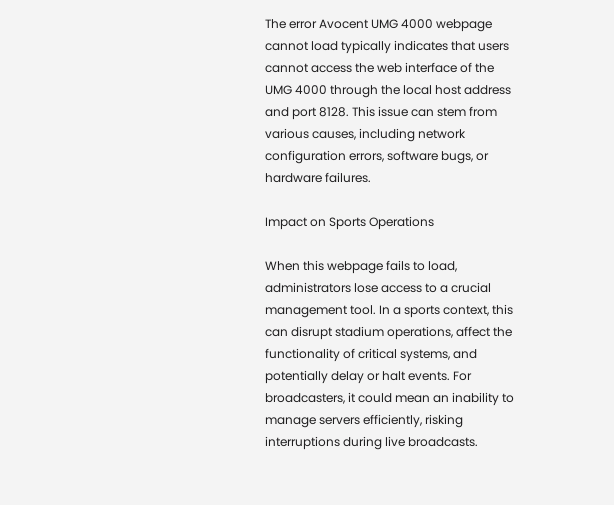The error Avocent UMG 4000 webpage cannot load typically indicates that users cannot access the web interface of the UMG 4000 through the local host address and port 8128. This issue can stem from various causes, including network configuration errors, software bugs, or hardware failures.

Impact on Sports Operations

When this webpage fails to load, administrators lose access to a crucial management tool. In a sports context, this can disrupt stadium operations, affect the functionality of critical systems, and potentially delay or halt events. For broadcasters, it could mean an inability to manage servers efficiently, risking interruptions during live broadcasts.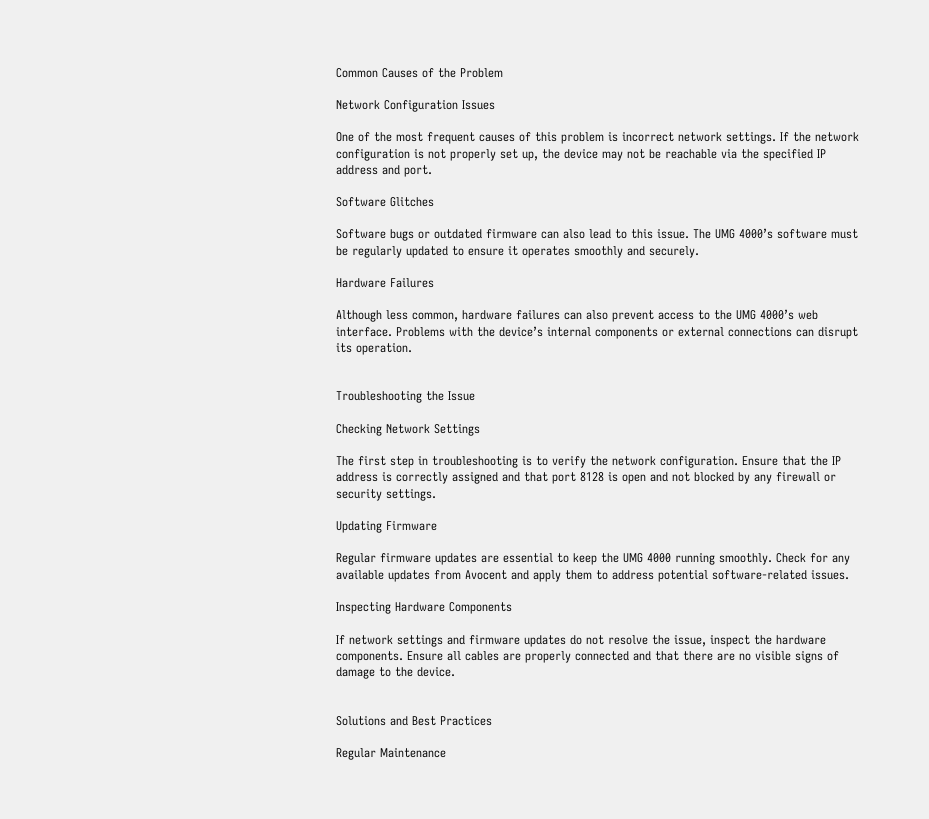Common Causes of the Problem

Network Configuration Issues

One of the most frequent causes of this problem is incorrect network settings. If the network configuration is not properly set up, the device may not be reachable via the specified IP address and port.

Software Glitches

Software bugs or outdated firmware can also lead to this issue. The UMG 4000’s software must be regularly updated to ensure it operates smoothly and securely.

Hardware Failures

Although less common, hardware failures can also prevent access to the UMG 4000’s web interface. Problems with the device’s internal components or external connections can disrupt its operation.


Troubleshooting the Issue

Checking Network Settings

The first step in troubleshooting is to verify the network configuration. Ensure that the IP address is correctly assigned and that port 8128 is open and not blocked by any firewall or security settings.

Updating Firmware

Regular firmware updates are essential to keep the UMG 4000 running smoothly. Check for any available updates from Avocent and apply them to address potential software-related issues.

Inspecting Hardware Components

If network settings and firmware updates do not resolve the issue, inspect the hardware components. Ensure all cables are properly connected and that there are no visible signs of damage to the device.


Solutions and Best Practices

Regular Maintenance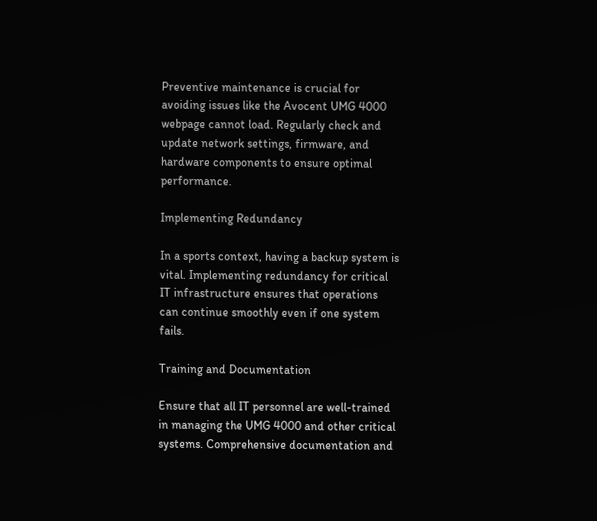Preventive maintenance is crucial for avoiding issues like the Avocent UMG 4000 webpage cannot load. Regularly check and update network settings, firmware, and hardware components to ensure optimal performance.

Implementing Redundancy

In a sports context, having a backup system is vital. Implementing redundancy for critical IT infrastructure ensures that operations can continue smoothly even if one system fails.

Training and Documentation

Ensure that all IT personnel are well-trained in managing the UMG 4000 and other critical systems. Comprehensive documentation and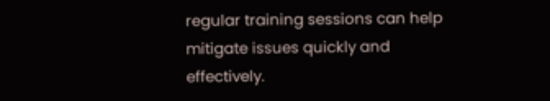regular training sessions can help mitigate issues quickly and effectively.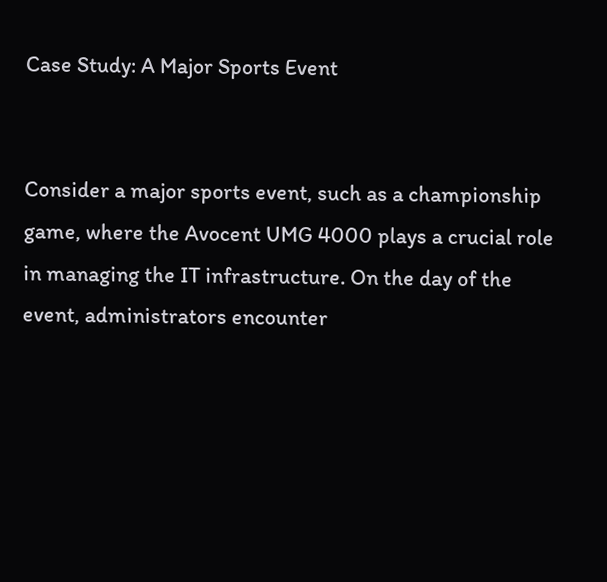Case Study: A Major Sports Event


Consider a major sports event, such as a championship game, where the Avocent UMG 4000 plays a crucial role in managing the IT infrastructure. On the day of the event, administrators encounter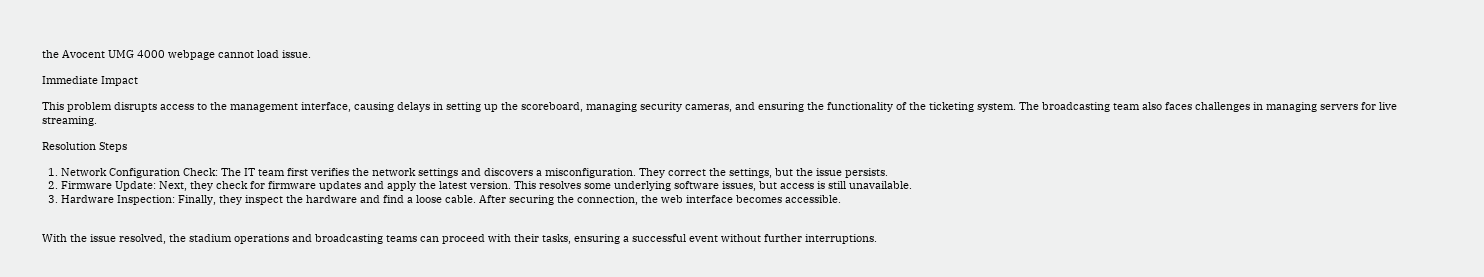the Avocent UMG 4000 webpage cannot load issue.

Immediate Impact

This problem disrupts access to the management interface, causing delays in setting up the scoreboard, managing security cameras, and ensuring the functionality of the ticketing system. The broadcasting team also faces challenges in managing servers for live streaming.

Resolution Steps

  1. Network Configuration Check: The IT team first verifies the network settings and discovers a misconfiguration. They correct the settings, but the issue persists.
  2. Firmware Update: Next, they check for firmware updates and apply the latest version. This resolves some underlying software issues, but access is still unavailable.
  3. Hardware Inspection: Finally, they inspect the hardware and find a loose cable. After securing the connection, the web interface becomes accessible.


With the issue resolved, the stadium operations and broadcasting teams can proceed with their tasks, ensuring a successful event without further interruptions.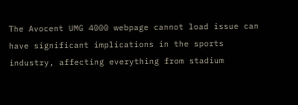The Avocent UMG 4000 webpage cannot load issue can have significant implications in the sports industry, affecting everything from stadium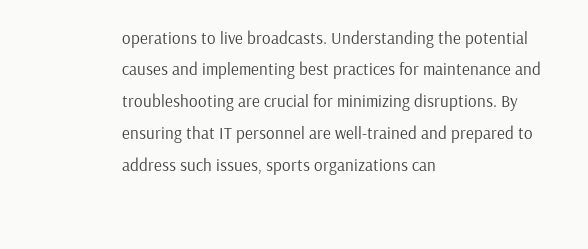operations to live broadcasts. Understanding the potential causes and implementing best practices for maintenance and troubleshooting are crucial for minimizing disruptions. By ensuring that IT personnel are well-trained and prepared to address such issues, sports organizations can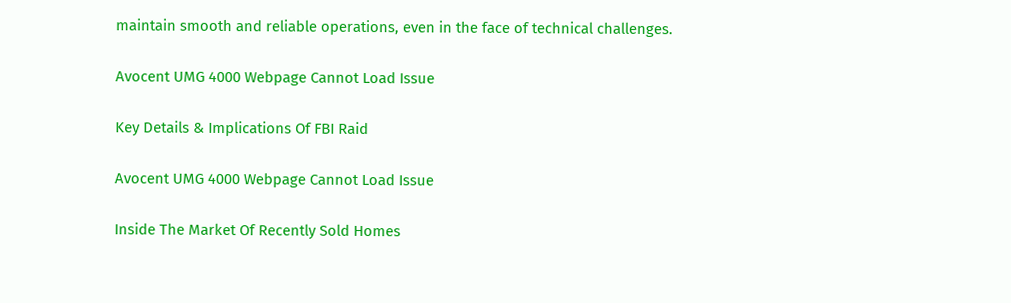maintain smooth and reliable operations, even in the face of technical challenges.

Avocent UMG 4000 Webpage Cannot Load Issue

Key Details & Implications Of FBI Raid

Avocent UMG 4000 Webpage Cannot Load Issue

Inside The Market Of Recently Sold Homes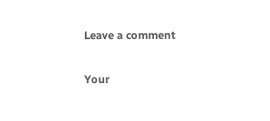Leave a comment

Your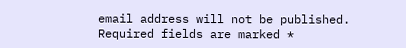email address will not be published. Required fields are marked *